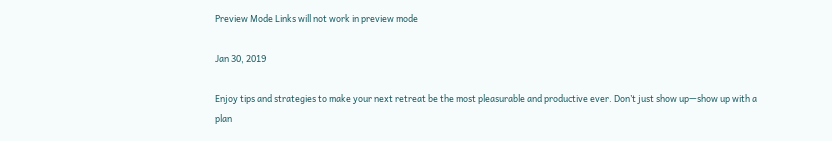Preview Mode Links will not work in preview mode

Jan 30, 2019

Enjoy tips and strategies to make your next retreat be the most pleasurable and productive ever. Don’t just show up—show up with a plan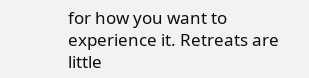for how you want to experience it. Retreats are little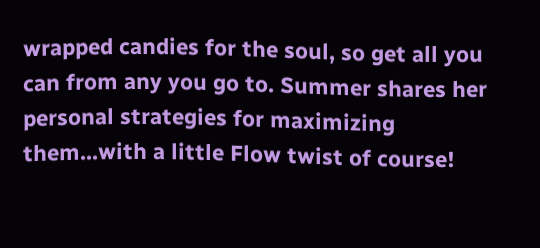wrapped candies for the soul, so get all you can from any you go to. Summer shares her personal strategies for maximizing them...with a little Flow twist of course!